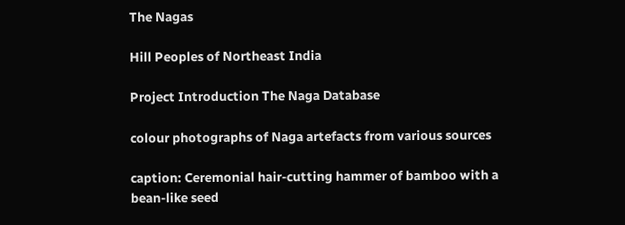The Nagas

Hill Peoples of Northeast India

Project Introduction The Naga Database

colour photographs of Naga artefacts from various sources

caption: Ceremonial hair-cutting hammer of bamboo with a bean-like seed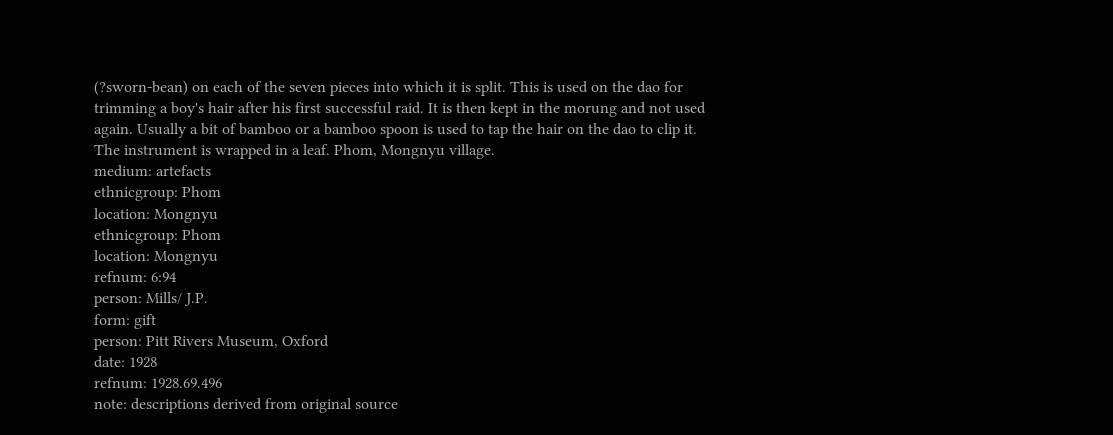(?sworn-bean) on each of the seven pieces into which it is split. This is used on the dao for trimming a boy's hair after his first successful raid. It is then kept in the morung and not used again. Usually a bit of bamboo or a bamboo spoon is used to tap the hair on the dao to clip it. The instrument is wrapped in a leaf. Phom, Mongnyu village.
medium: artefacts
ethnicgroup: Phom
location: Mongnyu
ethnicgroup: Phom
location: Mongnyu
refnum: 6:94
person: Mills/ J.P.
form: gift
person: Pitt Rivers Museum, Oxford
date: 1928
refnum: 1928.69.496
note: descriptions derived from original source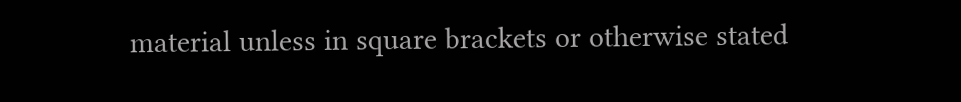material unless in square brackets or otherwise stated